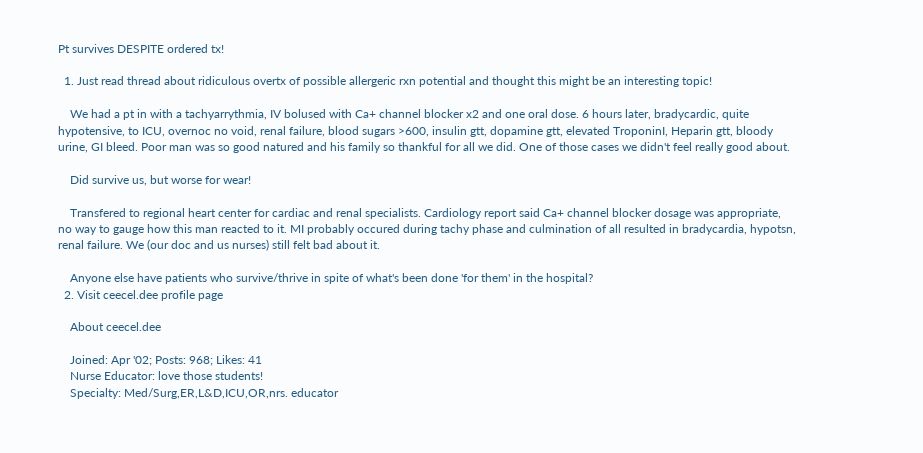Pt survives DESPITE ordered tx!

  1. Just read thread about ridiculous overtx of possible allergeric rxn potential and thought this might be an interesting topic!

    We had a pt in with a tachyarrythmia, IV bolused with Ca+ channel blocker x2 and one oral dose. 6 hours later, bradycardic, quite hypotensive, to ICU, overnoc no void, renal failure, blood sugars >600, insulin gtt, dopamine gtt, elevated TroponinI, Heparin gtt, bloody urine, GI bleed. Poor man was so good natured and his family so thankful for all we did. One of those cases we didn't feel really good about.

    Did survive us, but worse for wear!

    Transfered to regional heart center for cardiac and renal specialists. Cardiology report said Ca+ channel blocker dosage was appropriate, no way to gauge how this man reacted to it. MI probably occured during tachy phase and culmination of all resulted in bradycardia, hypotsn, renal failure. We (our doc and us nurses) still felt bad about it.

    Anyone else have patients who survive/thrive in spite of what's been done 'for them' in the hospital?
  2. Visit ceecel.dee profile page

    About ceecel.dee

    Joined: Apr '02; Posts: 968; Likes: 41
    Nurse Educator: love those students!
    Specialty: Med/Surg,ER,L&D,ICU,OR,nrs. educator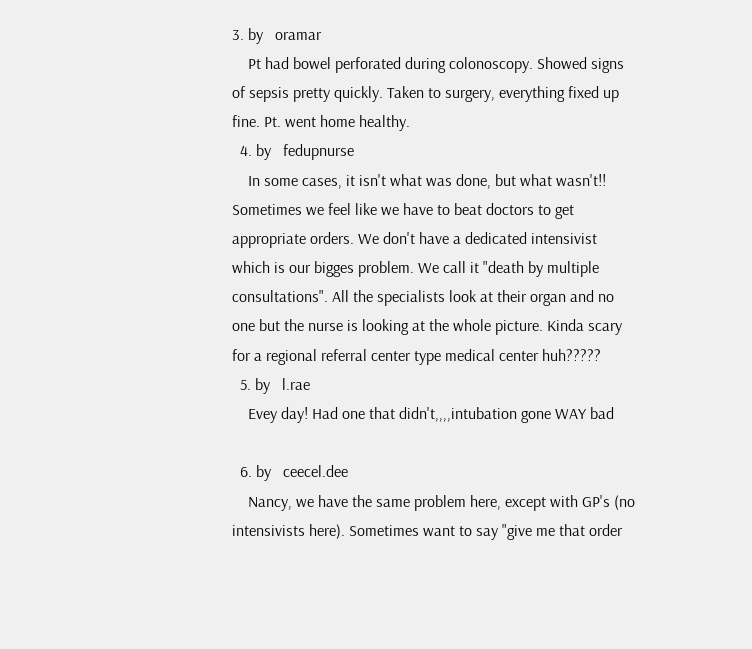3. by   oramar
    Pt had bowel perforated during colonoscopy. Showed signs of sepsis pretty quickly. Taken to surgery, everything fixed up fine. Pt. went home healthy.
  4. by   fedupnurse
    In some cases, it isn't what was done, but what wasn't!! Sometimes we feel like we have to beat doctors to get appropriate orders. We don't have a dedicated intensivist which is our bigges problem. We call it "death by multiple consultations". All the specialists look at their organ and no one but the nurse is looking at the whole picture. Kinda scary for a regional referral center type medical center huh?????
  5. by   l.rae
    Evey day! Had one that didn't,,,,intubation gone WAY bad

  6. by   ceecel.dee
    Nancy, we have the same problem here, except with GP's (no intensivists here). Sometimes want to say "give me that order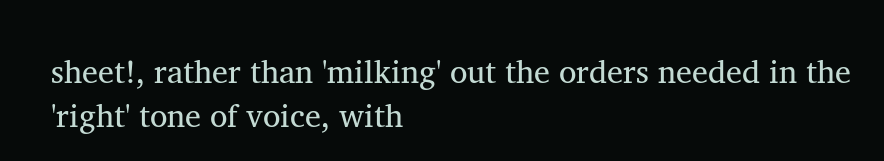sheet!, rather than 'milking' out the orders needed in the 'right' tone of voice, with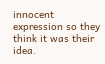innocent expression so they think it was their idea.